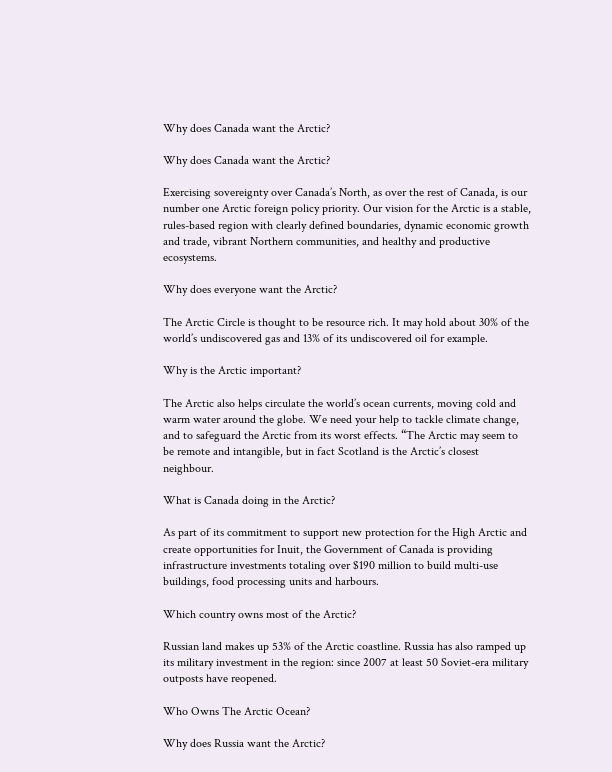Why does Canada want the Arctic?

Why does Canada want the Arctic?

Exercising sovereignty over Canada’s North, as over the rest of Canada, is our number one Arctic foreign policy priority. Our vision for the Arctic is a stable, rules-based region with clearly defined boundaries, dynamic economic growth and trade, vibrant Northern communities, and healthy and productive ecosystems.

Why does everyone want the Arctic?

The Arctic Circle is thought to be resource rich. It may hold about 30% of the world’s undiscovered gas and 13% of its undiscovered oil for example.

Why is the Arctic important?

The Arctic also helps circulate the world’s ocean currents, moving cold and warm water around the globe. We need your help to tackle climate change, and to safeguard the Arctic from its worst effects. “The Arctic may seem to be remote and intangible, but in fact Scotland is the Arctic’s closest neighbour.

What is Canada doing in the Arctic?

As part of its commitment to support new protection for the High Arctic and create opportunities for Inuit, the Government of Canada is providing infrastructure investments totaling over $190 million to build multi-use buildings, food processing units and harbours.

Which country owns most of the Arctic?

Russian land makes up 53% of the Arctic coastline. Russia has also ramped up its military investment in the region: since 2007 at least 50 Soviet-era military outposts have reopened.

Who Owns The Arctic Ocean?

Why does Russia want the Arctic?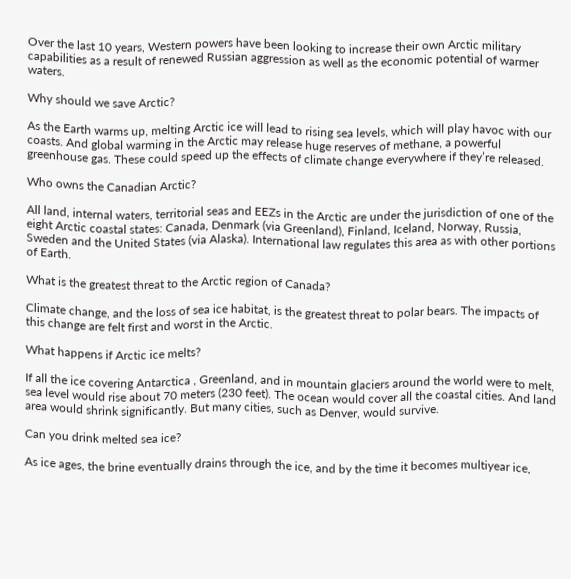Over the last 10 years, Western powers have been looking to increase their own Arctic military capabilities as a result of renewed Russian aggression as well as the economic potential of warmer waters.

Why should we save Arctic?

As the Earth warms up, melting Arctic ice will lead to rising sea levels, which will play havoc with our coasts. And global warming in the Arctic may release huge reserves of methane, a powerful greenhouse gas. These could speed up the effects of climate change everywhere if they’re released.

Who owns the Canadian Arctic?

All land, internal waters, territorial seas and EEZs in the Arctic are under the jurisdiction of one of the eight Arctic coastal states: Canada, Denmark (via Greenland), Finland, Iceland, Norway, Russia, Sweden and the United States (via Alaska). International law regulates this area as with other portions of Earth.

What is the greatest threat to the Arctic region of Canada?

Climate change, and the loss of sea ice habitat, is the greatest threat to polar bears. The impacts of this change are felt first and worst in the Arctic.

What happens if Arctic ice melts?

If all the ice covering Antarctica , Greenland, and in mountain glaciers around the world were to melt, sea level would rise about 70 meters (230 feet). The ocean would cover all the coastal cities. And land area would shrink significantly. But many cities, such as Denver, would survive.

Can you drink melted sea ice?

As ice ages, the brine eventually drains through the ice, and by the time it becomes multiyear ice,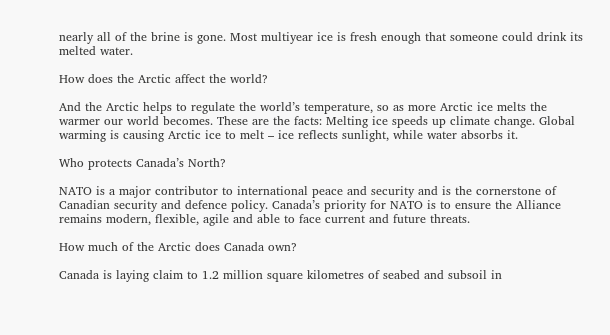nearly all of the brine is gone. Most multiyear ice is fresh enough that someone could drink its melted water.

How does the Arctic affect the world?

And the Arctic helps to regulate the world’s temperature, so as more Arctic ice melts the warmer our world becomes. These are the facts: Melting ice speeds up climate change. Global warming is causing Arctic ice to melt – ice reflects sunlight, while water absorbs it.

Who protects Canada’s North?

NATO is a major contributor to international peace and security and is the cornerstone of Canadian security and defence policy. Canada’s priority for NATO is to ensure the Alliance remains modern, flexible, agile and able to face current and future threats.

How much of the Arctic does Canada own?

Canada is laying claim to 1.2 million square kilometres of seabed and subsoil in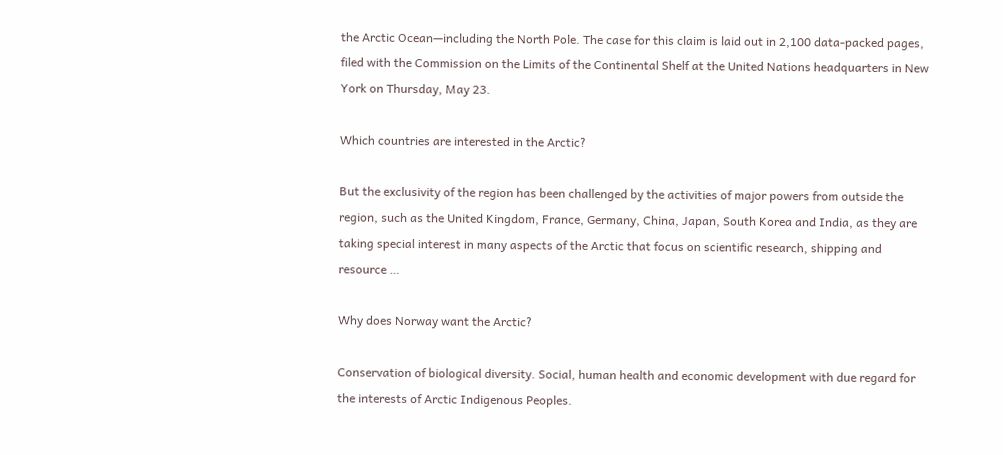the Arctic Ocean—including the North Pole. The case for this claim is laid out in 2,100 data-packed pages, filed with the Commission on the Limits of the Continental Shelf at the United Nations headquarters in New York on Thursday, May 23.

Which countries are interested in the Arctic?

But the exclusivity of the region has been challenged by the activities of major powers from outside the region, such as the United Kingdom, France, Germany, China, Japan, South Korea and India, as they are taking special interest in many aspects of the Arctic that focus on scientific research, shipping and resource …

Why does Norway want the Arctic?

Conservation of biological diversity. Social, human health and economic development with due regard for the interests of Arctic Indigenous Peoples.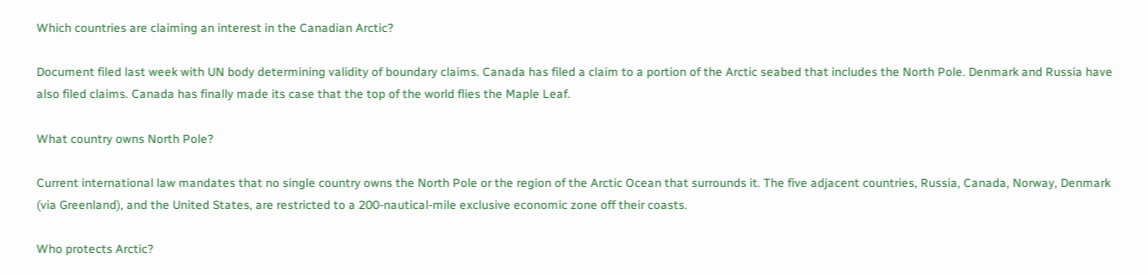Which countries are claiming an interest in the Canadian Arctic?

Document filed last week with UN body determining validity of boundary claims. Canada has filed a claim to a portion of the Arctic seabed that includes the North Pole. Denmark and Russia have also filed claims. Canada has finally made its case that the top of the world flies the Maple Leaf.

What country owns North Pole?

Current international law mandates that no single country owns the North Pole or the region of the Arctic Ocean that surrounds it. The five adjacent countries, Russia, Canada, Norway, Denmark (via Greenland), and the United States, are restricted to a 200-nautical-mile exclusive economic zone off their coasts.

Who protects Arctic?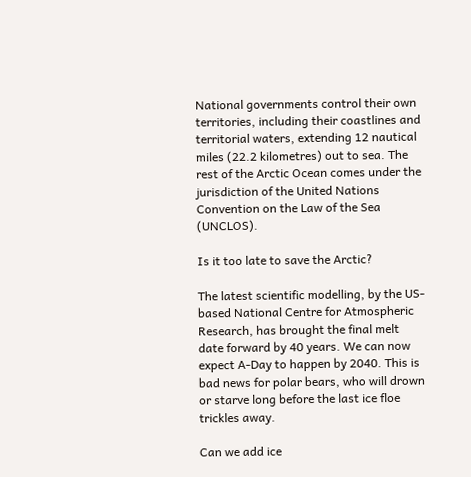National governments control their own territories, including their coastlines and territorial waters, extending 12 nautical miles (22.2 kilometres) out to sea. The rest of the Arctic Ocean comes under the jurisdiction of the United Nations Convention on the Law of the Sea (UNCLOS).

Is it too late to save the Arctic?

The latest scientific modelling, by the US-based National Centre for Atmospheric Research, has brought the final melt date forward by 40 years. We can now expect A-Day to happen by 2040. This is bad news for polar bears, who will drown or starve long before the last ice floe trickles away.

Can we add ice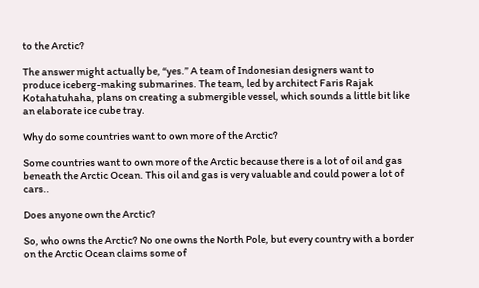to the Arctic?

The answer might actually be, “yes.” A team of Indonesian designers want to produce iceberg-making submarines. The team, led by architect Faris Rajak Kotahatuhaha, plans on creating a submergible vessel, which sounds a little bit like an elaborate ice cube tray.

Why do some countries want to own more of the Arctic?

Some countries want to own more of the Arctic because there is a lot of oil and gas beneath the Arctic Ocean. This oil and gas is very valuable and could power a lot of cars..

Does anyone own the Arctic?

So, who owns the Arctic? No one owns the North Pole, but every country with a border on the Arctic Ocean claims some of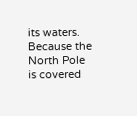its waters. Because the North Pole is covered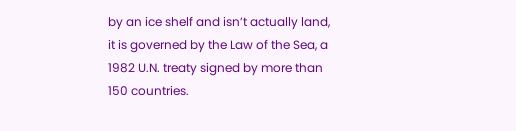by an ice shelf and isn’t actually land, it is governed by the Law of the Sea, a 1982 U.N. treaty signed by more than 150 countries.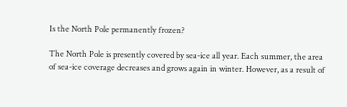Is the North Pole permanently frozen?

The North Pole is presently covered by sea-ice all year. Each summer, the area of sea-ice coverage decreases and grows again in winter. However, as a result of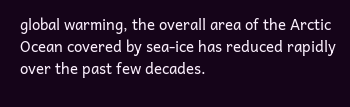global warming, the overall area of the Arctic Ocean covered by sea-ice has reduced rapidly over the past few decades.